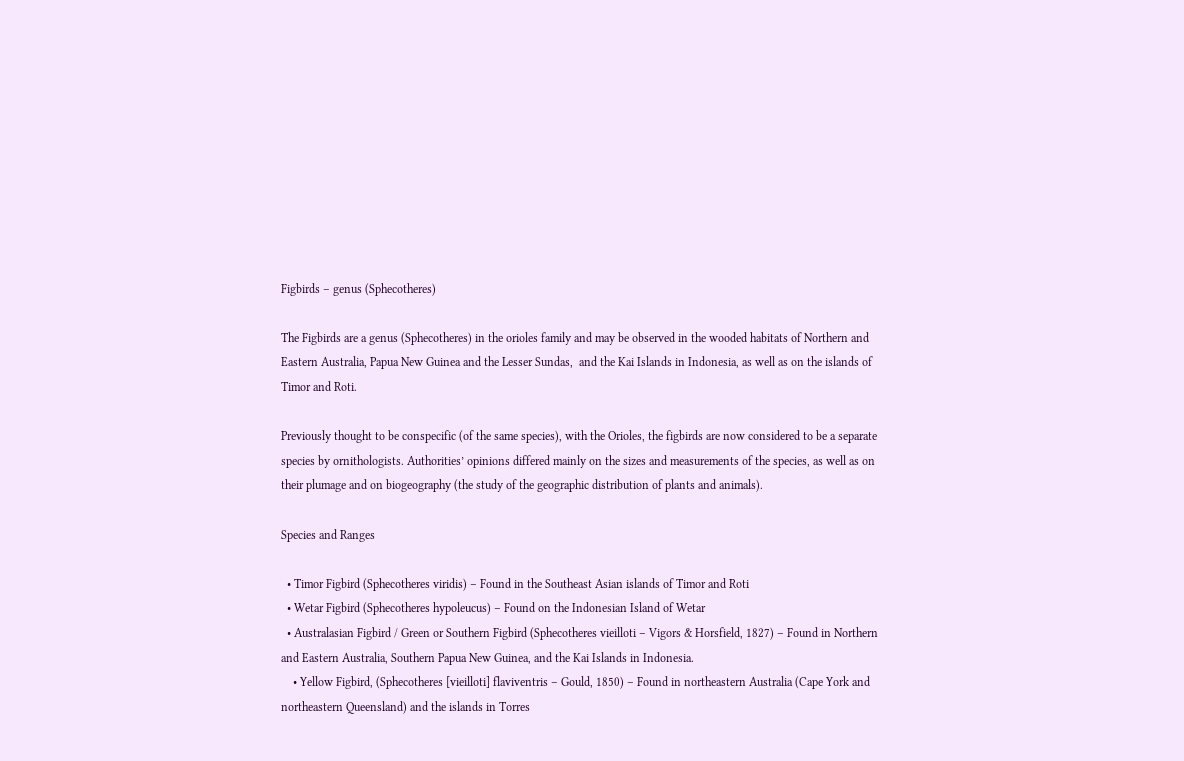Figbirds – genus (Sphecotheres)

The Figbirds are a genus (Sphecotheres) in the orioles family and may be observed in the wooded habitats of Northern and Eastern Australia, Papua New Guinea and the Lesser Sundas,  and the Kai Islands in Indonesia, as well as on the islands of Timor and Roti.

Previously thought to be conspecific (of the same species), with the Orioles, the figbirds are now considered to be a separate species by ornithologists. Authorities’ opinions differed mainly on the sizes and measurements of the species, as well as on their plumage and on biogeography (the study of the geographic distribution of plants and animals).

Species and Ranges

  • Timor Figbird (Sphecotheres viridis) – Found in the Southeast Asian islands of Timor and Roti
  • Wetar Figbird (Sphecotheres hypoleucus) – Found on the Indonesian Island of Wetar
  • Australasian Figbird / Green or Southern Figbird (Sphecotheres vieilloti – Vigors & Horsfield, 1827) – Found in Northern and Eastern Australia, Southern Papua New Guinea, and the Kai Islands in Indonesia.
    • Yellow Figbird, (Sphecotheres [vieilloti] flaviventris – Gould, 1850) – Found in northeastern Australia (Cape York and northeastern Queensland) and the islands in Torres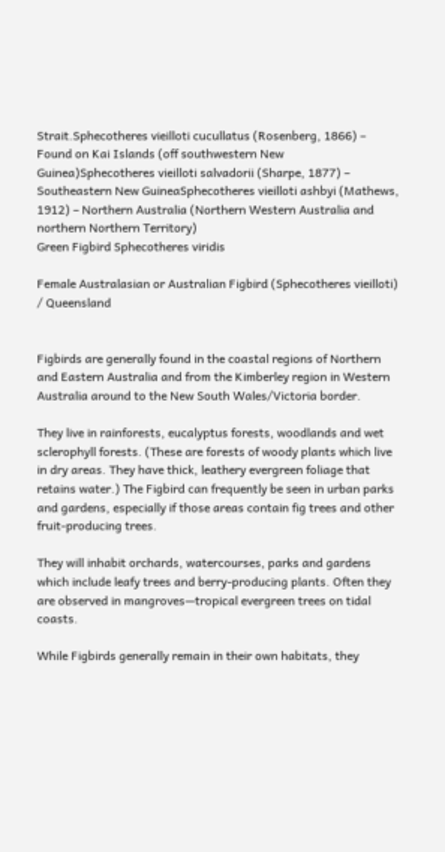Strait.Sphecotheres vieilloti cucullatus (Rosenberg, 1866) – Found on Kai Islands (off southwestern New Guinea)Sphecotheres vieilloti salvadorii (Sharpe, 1877) – Southeastern New GuineaSphecotheres vieilloti ashbyi (Mathews, 1912) – Northern Australia (Northern Western Australia and northern Northern Territory)
Green Figbird Sphecotheres viridis

Female Australasian or Australian Figbird (Sphecotheres vieilloti) / Queensland


Figbirds are generally found in the coastal regions of Northern and Eastern Australia and from the Kimberley region in Western Australia around to the New South Wales/Victoria border.

They live in rainforests, eucalyptus forests, woodlands and wet sclerophyll forests. (These are forests of woody plants which live in dry areas. They have thick, leathery evergreen foliage that retains water.) The Figbird can frequently be seen in urban parks and gardens, especially if those areas contain fig trees and other fruit-producing trees.

They will inhabit orchards, watercourses, parks and gardens which include leafy trees and berry-producing plants. Often they are observed in mangroves—tropical evergreen trees on tidal coasts.

While Figbirds generally remain in their own habitats, they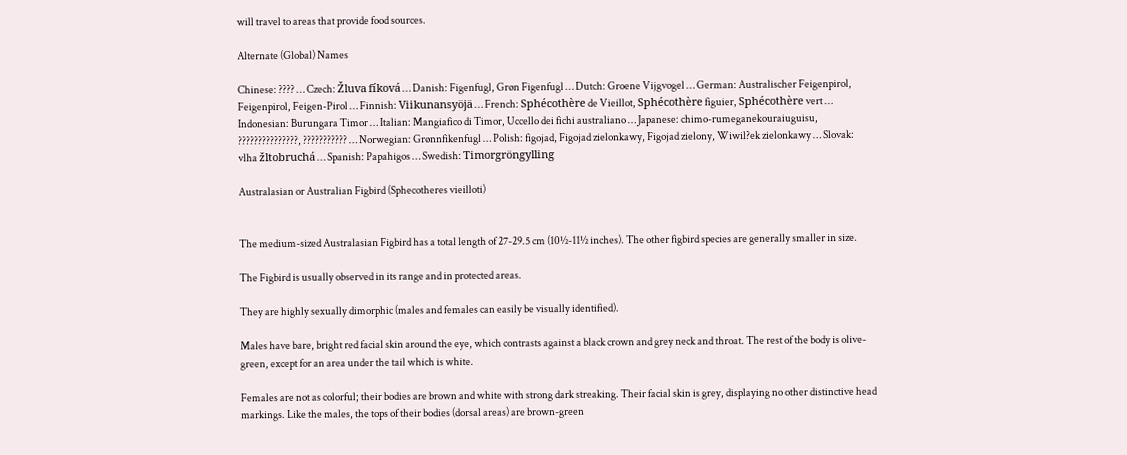will travel to areas that provide food sources.

Alternate (Global) Names

Chinese: ???? … Czech: Žluva fíková … Danish: Figenfugl, Grøn Figenfugl … Dutch: Groene Vijgvogel … German: Australischer Feigenpirol, Feigenpirol, Feigen-Pirol … Finnish: Viikunansyöjä … French: Sphécothère de Vieillot, Sphécothère figuier, Sphécothère vert … Indonesian: Burungara Timor … Italian: Mangiafico di Timor, Uccello dei fichi australiano … Japanese: chimo-rumeganekouraiuguisu, ???????????????, ??????????? … Norwegian: Grønnfikenfugl … Polish: figojad, Figojad zielonkawy, Figojad zielony, Wiwil?ek zielonkawy … Slovak: vlha žltobruchá … Spanish: Papahigos … Swedish: Timorgröngylling

Australasian or Australian Figbird (Sphecotheres vieilloti)


The medium-sized Australasian Figbird has a total length of 27-29.5 cm (10½-11½ inches). The other figbird species are generally smaller in size.

The Figbird is usually observed in its range and in protected areas.

They are highly sexually dimorphic (males and females can easily be visually identified).

Males have bare, bright red facial skin around the eye, which contrasts against a black crown and grey neck and throat. The rest of the body is olive-green, except for an area under the tail which is white.

Females are not as colorful; their bodies are brown and white with strong dark streaking. Their facial skin is grey, displaying no other distinctive head markings. Like the males, the tops of their bodies (dorsal areas) are brown-green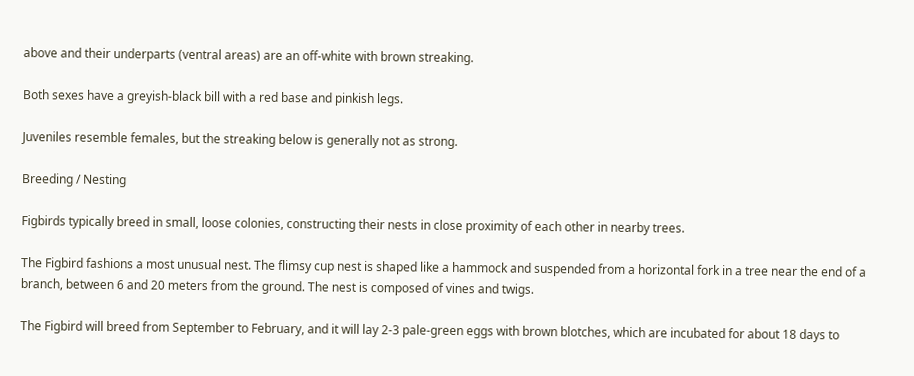above and their underparts (ventral areas) are an off-white with brown streaking.

Both sexes have a greyish-black bill with a red base and pinkish legs.

Juveniles resemble females, but the streaking below is generally not as strong.

Breeding / Nesting

Figbirds typically breed in small, loose colonies, constructing their nests in close proximity of each other in nearby trees.

The Figbird fashions a most unusual nest. The flimsy cup nest is shaped like a hammock and suspended from a horizontal fork in a tree near the end of a branch, between 6 and 20 meters from the ground. The nest is composed of vines and twigs.

The Figbird will breed from September to February, and it will lay 2-3 pale-green eggs with brown blotches, which are incubated for about 18 days to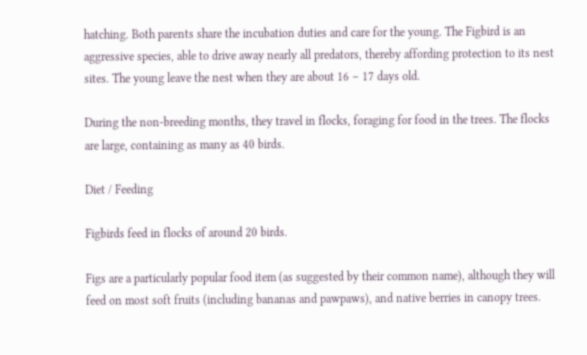hatching. Both parents share the incubation duties and care for the young. The Figbird is an aggressive species, able to drive away nearly all predators, thereby affording protection to its nest sites. The young leave the nest when they are about 16 – 17 days old.

During the non-breeding months, they travel in flocks, foraging for food in the trees. The flocks are large, containing as many as 40 birds.

Diet / Feeding

Figbirds feed in flocks of around 20 birds.

Figs are a particularly popular food item (as suggested by their common name), although they will feed on most soft fruits (including bananas and pawpaws), and native berries in canopy trees.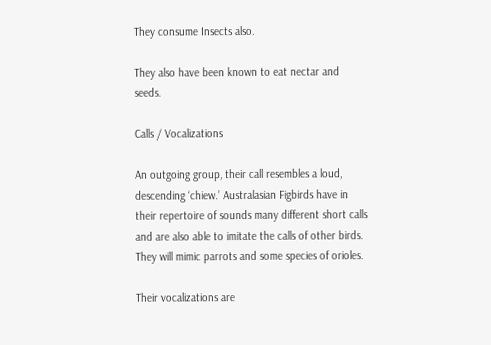They consume Insects also.

They also have been known to eat nectar and seeds.

Calls / Vocalizations

An outgoing group, their call resembles a loud, descending ‘chiew.’ Australasian Figbirds have in their repertoire of sounds many different short calls and are also able to imitate the calls of other birds. They will mimic parrots and some species of orioles.

Their vocalizations are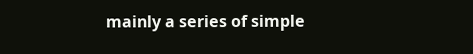mainly a series of simple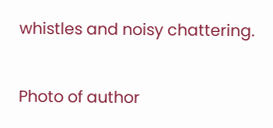whistles and noisy chattering.

Photo of author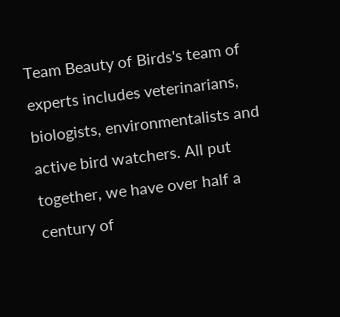Team Beauty of Birds's team of experts includes veterinarians, biologists, environmentalists and active bird watchers. All put together, we have over half a century of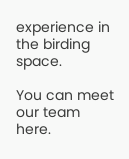experience in the birding space.

You can meet our team here.